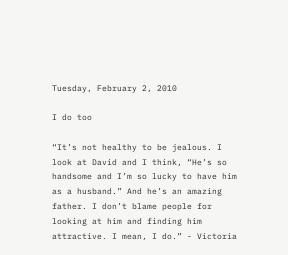Tuesday, February 2, 2010

I do too

“It’s not healthy to be jealous. I look at David and I think, “He’s so handsome and I’m so lucky to have him as a husband.” And he’s an amazing father. I don’t blame people for looking at him and finding him attractive. I mean, I do.” - Victoria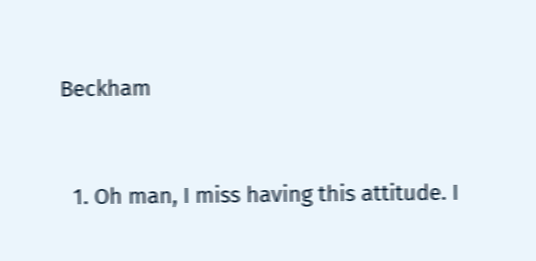Beckham


  1. Oh man, I miss having this attitude. I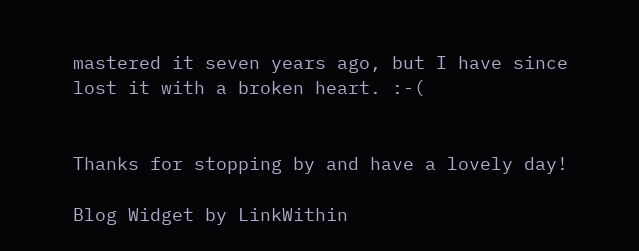mastered it seven years ago, but I have since lost it with a broken heart. :-(


Thanks for stopping by and have a lovely day!

Blog Widget by LinkWithin